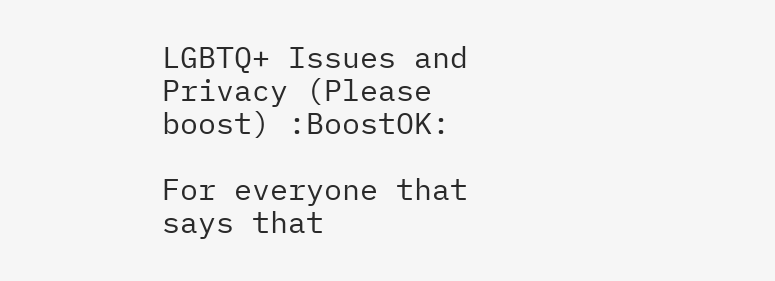LGBTQ+ Issues and Privacy (Please boost) :BoostOK:

For everyone that says that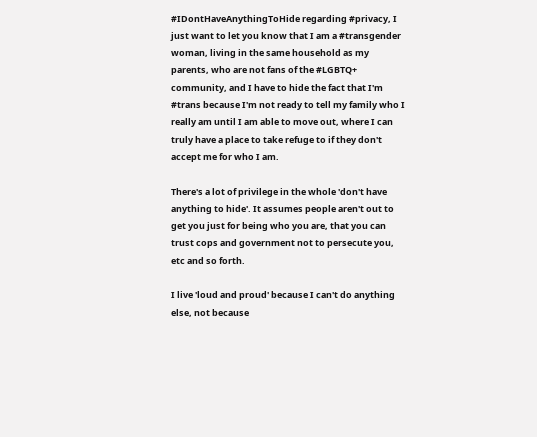#IDontHaveAnythingToHide regarding #privacy, I just want to let you know that I am a #transgender woman, living in the same household as my parents, who are not fans of the #LGBTQ+ community, and I have to hide the fact that I'm #trans because I'm not ready to tell my family who I really am until I am able to move out, where I can truly have a place to take refuge to if they don't accept me for who I am.

There's a lot of privilege in the whole 'don't have anything to hide'. It assumes people aren't out to get you just for being who you are, that you can trust cops and government not to persecute you, etc and so forth.

I live 'loud and proud' because I can't do anything else, not because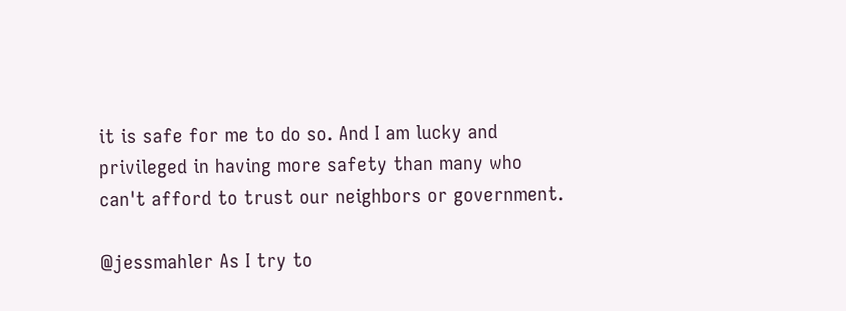it is safe for me to do so. And I am lucky and privileged in having more safety than many who can't afford to trust our neighbors or government.

@jessmahler As I try to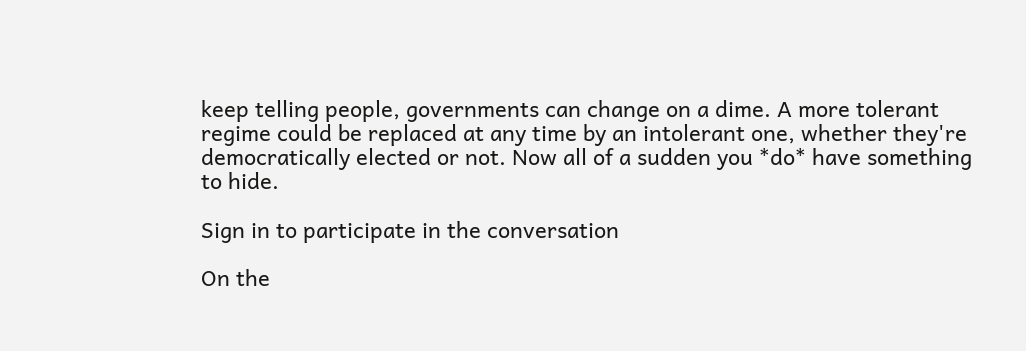keep telling people, governments can change on a dime. A more tolerant regime could be replaced at any time by an intolerant one, whether they're democratically elected or not. Now all of a sudden you *do* have something to hide.

Sign in to participate in the conversation

On the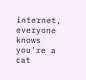internet, everyone knows you're a cat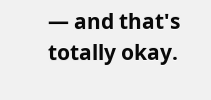— and that's totally okay.